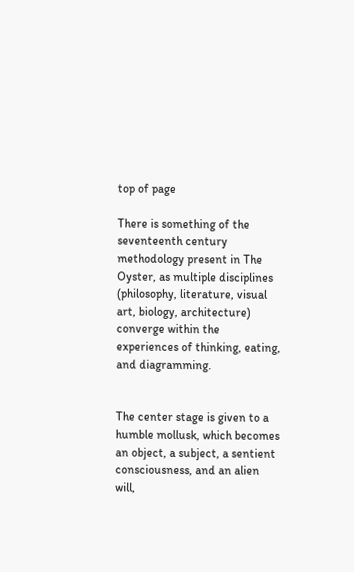top of page

There is something of the seventeenth century methodology present in The Oyster, as multiple disciplines (philosophy, literature, visual art, biology, architecture) converge within the experiences of thinking, eating, and diagramming.


The center stage is given to a humble mollusk, which becomes an object, a subject, a sentient consciousness, and an alien will,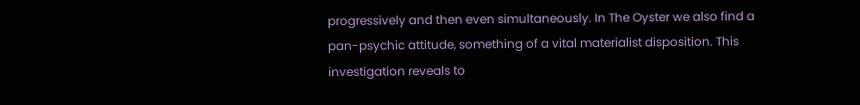progressively and then even simultaneously. In The Oyster we also find a pan-psychic attitude, something of a vital materialist disposition. This investigation reveals to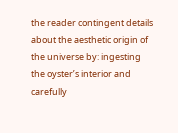the reader contingent details about the aesthetic origin of the universe by: ingesting the oyster’s interior and carefully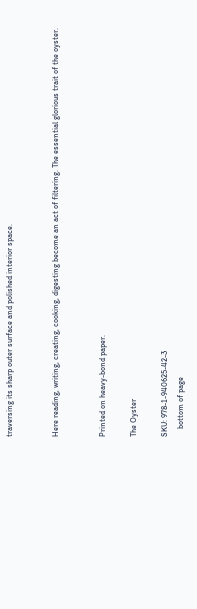traversing its sharp outer surface and polished interior space.


Here reading, writing, creating, cooking, digesting become an act of filtering. The essential glorious trait of the oyster.


Printed on heavy-bond paper.

The Oyster

SKU: 978-1-940625-42-3
    bottom of page